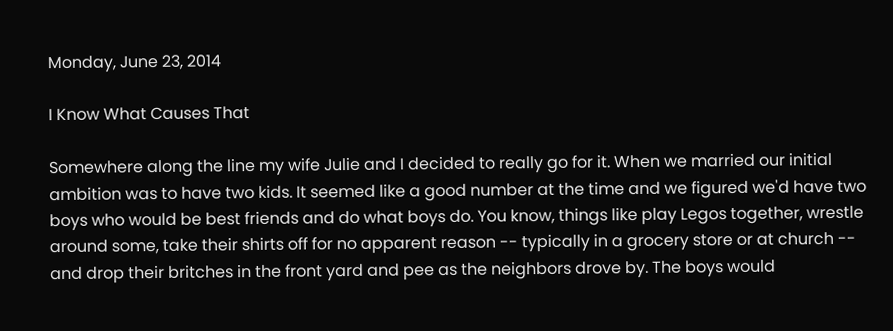Monday, June 23, 2014

I Know What Causes That

Somewhere along the line my wife Julie and I decided to really go for it. When we married our initial ambition was to have two kids. It seemed like a good number at the time and we figured we'd have two boys who would be best friends and do what boys do. You know, things like play Legos together, wrestle around some, take their shirts off for no apparent reason -- typically in a grocery store or at church -- and drop their britches in the front yard and pee as the neighbors drove by. The boys would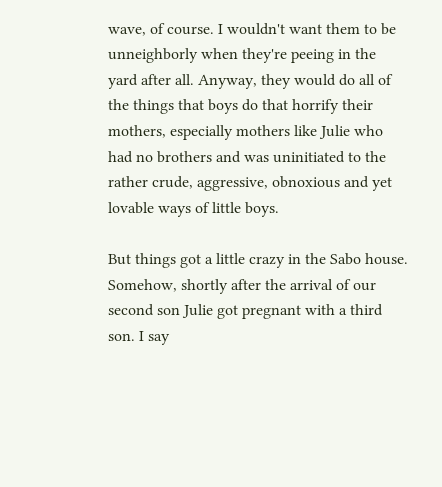wave, of course. I wouldn't want them to be unneighborly when they're peeing in the yard after all. Anyway, they would do all of the things that boys do that horrify their mothers, especially mothers like Julie who had no brothers and was uninitiated to the rather crude, aggressive, obnoxious and yet lovable ways of little boys.

But things got a little crazy in the Sabo house. Somehow, shortly after the arrival of our second son Julie got pregnant with a third son. I say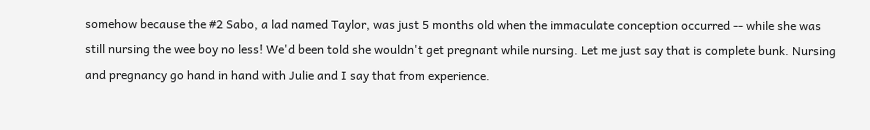somehow because the #2 Sabo, a lad named Taylor, was just 5 months old when the immaculate conception occurred -- while she was still nursing the wee boy no less! We'd been told she wouldn't get pregnant while nursing. Let me just say that is complete bunk. Nursing and pregnancy go hand in hand with Julie and I say that from experience.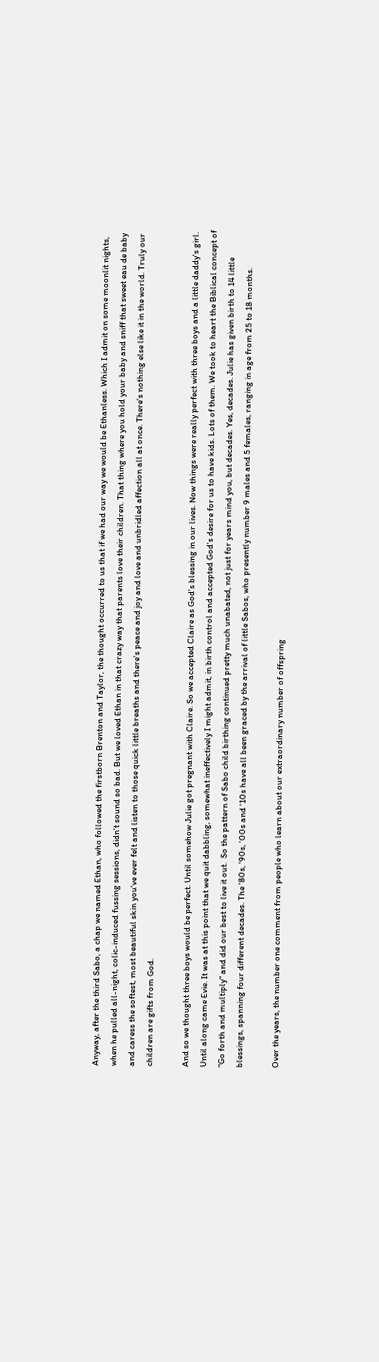Anyway, after the third Sabo, a chap we named Ethan, who followed the firstborn Brenton and Taylor, the thought occurred to us that if we had our way we would be Ethanless. Which I admit on some moonlit nights, when he pulled all-night, colic-induced fussing sessions, didn't sound so bad. But we loved Ethan in that crazy way that parents love their children. That thing where you hold your baby and sniff that sweet eau de baby and caress the softest, most beautiful skin you've ever felt and listen to those quick little breaths and there's peace and joy and love and unbridled affection all at once. There's nothing else like it in the world. Truly our children are gifts from God.

And so we thought three boys would be perfect. Until somehow Julie got pregnant with Claire. So we accepted Claire as God's blessing in our lives. Now things were really perfect with three boys and a little daddy's girl. Until along came Evie. It was at this point that we quit dabbling, somewhat ineffectively I might admit, in birth control and accepted God's desire for us to have kids. Lots of them. We took to heart the Biblical concept of "Go forth and multiply" and did our best to live it out.  So the pattern of Sabo child birthing continued pretty much unabated, not just for years mind you, but decades. Yes, decades. Julie has given birth to 14 little blessings, spanning four different decades. The '80s, '90s, '00s and '10s have all been graced by the arrival of little Sabos, who presently number 9 males and 5 females, ranging in age from 25 to 18 months.

Over the years, the number one comment from people who learn about our extraordinary number of offspring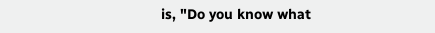is, "Do you know what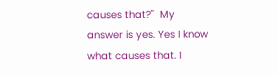causes that?"  My answer is yes. Yes I know what causes that. I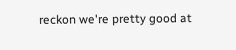reckon we're pretty good at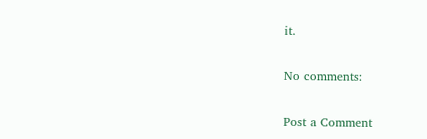it.

No comments:

Post a Comment